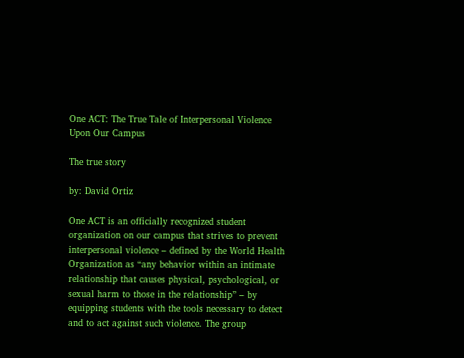One ACT: The True Tale of Interpersonal Violence Upon Our Campus

The true story

by: David Ortiz

One ACT is an officially recognized student organization on our campus that strives to prevent interpersonal violence – defined by the World Health Organization as “any behavior within an intimate relationship that causes physical, psychological, or sexual harm to those in the relationship” – by equipping students with the tools necessary to detect and to act against such violence. The group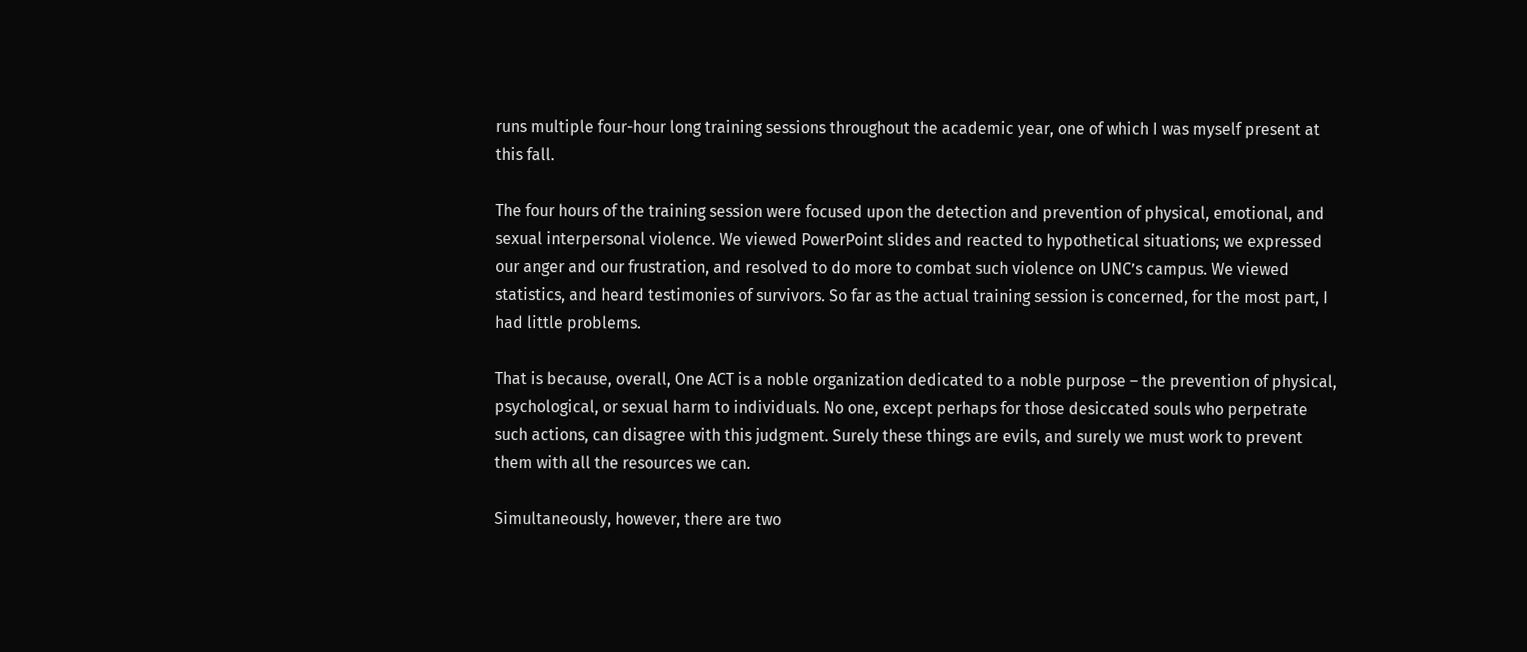runs multiple four-hour long training sessions throughout the academic year, one of which I was myself present at this fall.

The four hours of the training session were focused upon the detection and prevention of physical, emotional, and sexual interpersonal violence. We viewed PowerPoint slides and reacted to hypothetical situations; we expressed our anger and our frustration, and resolved to do more to combat such violence on UNC’s campus. We viewed statistics, and heard testimonies of survivors. So far as the actual training session is concerned, for the most part, I had little problems.

That is because, overall, One ACT is a noble organization dedicated to a noble purpose – the prevention of physical, psychological, or sexual harm to individuals. No one, except perhaps for those desiccated souls who perpetrate such actions, can disagree with this judgment. Surely these things are evils, and surely we must work to prevent them with all the resources we can.

Simultaneously, however, there are two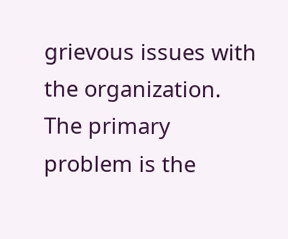grievous issues with the organization. The primary problem is the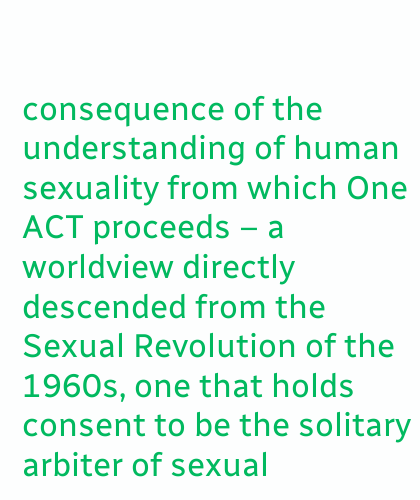consequence of the understanding of human sexuality from which One ACT proceeds – a worldview directly descended from the Sexual Revolution of the 1960s, one that holds consent to be the solitary arbiter of sexual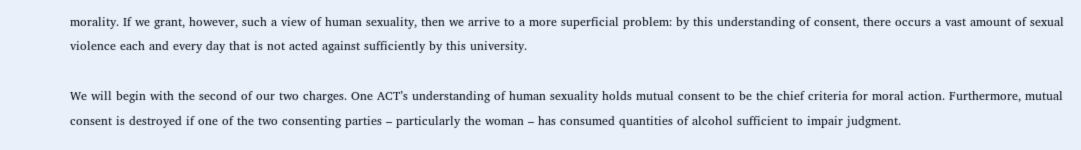morality. If we grant, however, such a view of human sexuality, then we arrive to a more superficial problem: by this understanding of consent, there occurs a vast amount of sexual violence each and every day that is not acted against sufficiently by this university.

We will begin with the second of our two charges. One ACT’s understanding of human sexuality holds mutual consent to be the chief criteria for moral action. Furthermore, mutual consent is destroyed if one of the two consenting parties – particularly the woman – has consumed quantities of alcohol sufficient to impair judgment.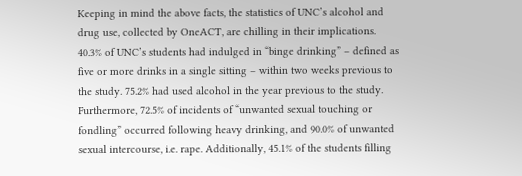Keeping in mind the above facts, the statistics of UNC’s alcohol and drug use, collected by OneACT, are chilling in their implications. 40.3% of UNC’s students had indulged in “binge drinking” – defined as five or more drinks in a single sitting – within two weeks previous to the study. 75.2% had used alcohol in the year previous to the study. Furthermore, 72.5% of incidents of “unwanted sexual touching or fondling” occurred following heavy drinking, and 90.0% of unwanted sexual intercourse, i.e. rape. Additionally, 45.1% of the students filling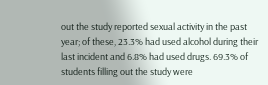out the study reported sexual activity in the past year; of these, 23.3% had used alcohol during their last incident and 6.8% had used drugs. 69.3% of students filling out the study were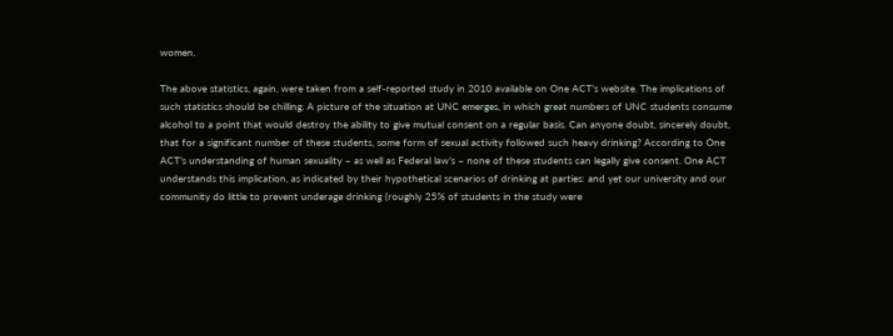women.

The above statistics, again, were taken from a self-reported study in 2010 available on One ACT’s website. The implications of such statistics should be chilling. A picture of the situation at UNC emerges, in which great numbers of UNC students consume alcohol to a point that would destroy the ability to give mutual consent on a regular basis. Can anyone doubt, sincerely doubt, that for a significant number of these students, some form of sexual activity followed such heavy drinking? According to One ACT’s understanding of human sexuality – as well as Federal law’s – none of these students can legally give consent. One ACT understands this implication, as indicated by their hypothetical scenarios of drinking at parties: and yet our university and our community do little to prevent underage drinking (roughly 25% of students in the study were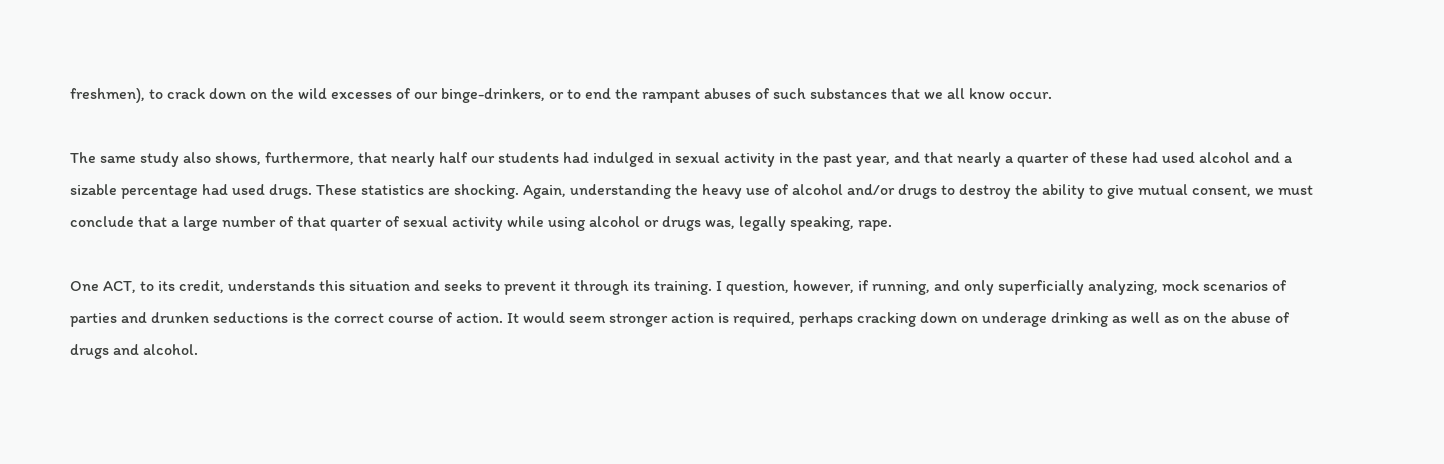freshmen), to crack down on the wild excesses of our binge-drinkers, or to end the rampant abuses of such substances that we all know occur.

The same study also shows, furthermore, that nearly half our students had indulged in sexual activity in the past year, and that nearly a quarter of these had used alcohol and a sizable percentage had used drugs. These statistics are shocking. Again, understanding the heavy use of alcohol and/or drugs to destroy the ability to give mutual consent, we must conclude that a large number of that quarter of sexual activity while using alcohol or drugs was, legally speaking, rape.

One ACT, to its credit, understands this situation and seeks to prevent it through its training. I question, however, if running, and only superficially analyzing, mock scenarios of parties and drunken seductions is the correct course of action. It would seem stronger action is required, perhaps cracking down on underage drinking as well as on the abuse of drugs and alcohol.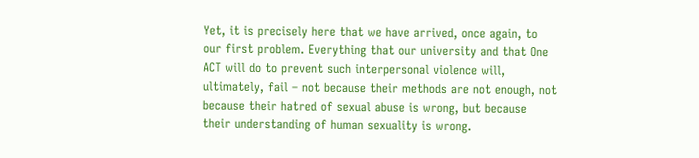Yet, it is precisely here that we have arrived, once again, to our first problem. Everything that our university and that One ACT will do to prevent such interpersonal violence will, ultimately, fail – not because their methods are not enough, not because their hatred of sexual abuse is wrong, but because their understanding of human sexuality is wrong.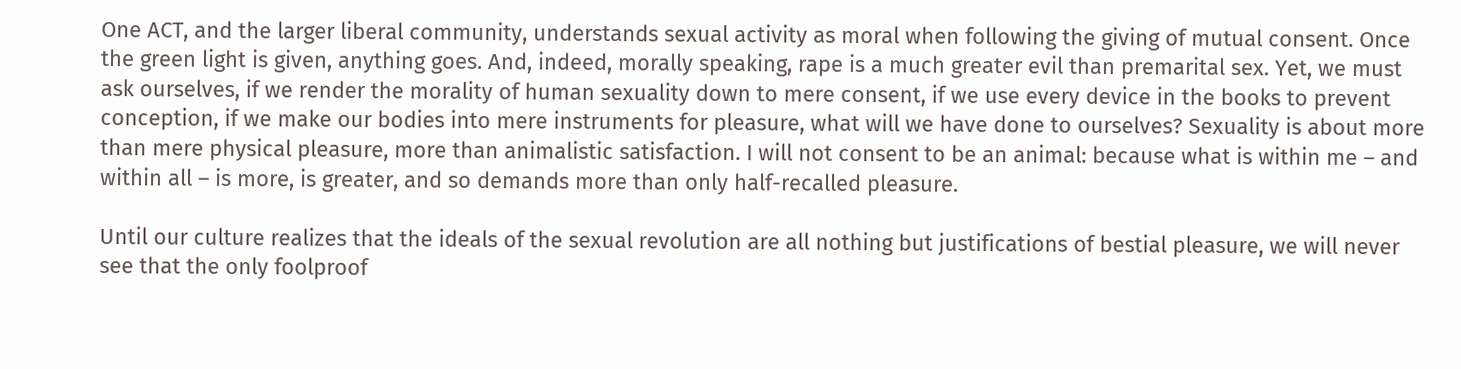One ACT, and the larger liberal community, understands sexual activity as moral when following the giving of mutual consent. Once the green light is given, anything goes. And, indeed, morally speaking, rape is a much greater evil than premarital sex. Yet, we must ask ourselves, if we render the morality of human sexuality down to mere consent, if we use every device in the books to prevent conception, if we make our bodies into mere instruments for pleasure, what will we have done to ourselves? Sexuality is about more than mere physical pleasure, more than animalistic satisfaction. I will not consent to be an animal: because what is within me – and within all – is more, is greater, and so demands more than only half-recalled pleasure.

Until our culture realizes that the ideals of the sexual revolution are all nothing but justifications of bestial pleasure, we will never see that the only foolproof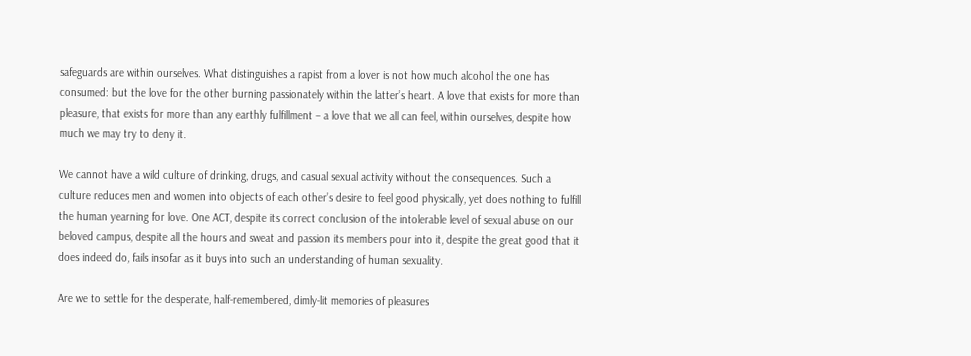safeguards are within ourselves. What distinguishes a rapist from a lover is not how much alcohol the one has consumed: but the love for the other burning passionately within the latter’s heart. A love that exists for more than pleasure, that exists for more than any earthly fulfillment – a love that we all can feel, within ourselves, despite how much we may try to deny it.

We cannot have a wild culture of drinking, drugs, and casual sexual activity without the consequences. Such a culture reduces men and women into objects of each other’s desire to feel good physically, yet does nothing to fulfill the human yearning for love. One ACT, despite its correct conclusion of the intolerable level of sexual abuse on our beloved campus, despite all the hours and sweat and passion its members pour into it, despite the great good that it does indeed do, fails insofar as it buys into such an understanding of human sexuality.

Are we to settle for the desperate, half-remembered, dimly-lit memories of pleasures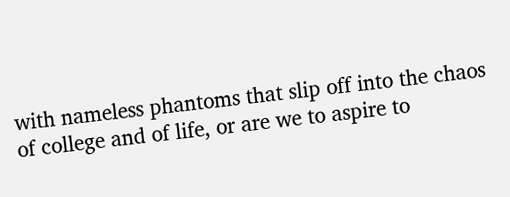with nameless phantoms that slip off into the chaos of college and of life, or are we to aspire to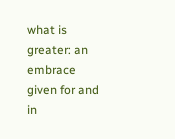what is greater: an embrace given for and in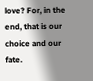love? For, in the end, that is our choice and our fate.